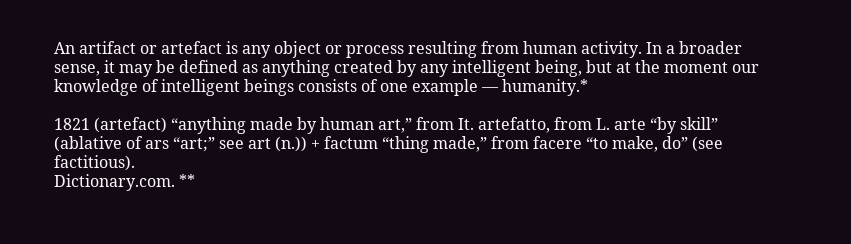An artifact or artefact is any object or process resulting from human activity. In a broader sense, it may be defined as anything created by any intelligent being, but at the moment our knowledge of intelligent beings consists of one example — humanity.*

1821 (artefact) “anything made by human art,” from It. artefatto, from L. arte “by skill” (ablative of ars “art;” see art (n.)) + factum “thing made,” from facere “to make, do” (see factitious).
Dictionary.com. **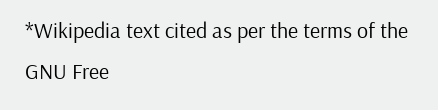*Wikipedia text cited as per the terms of the GNU Free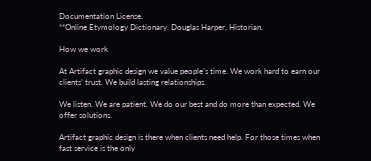Documentation License.
**Online Etymology Dictionary. Douglas Harper, Historian.

How we work

At Artifact graphic design we value people’s time. We work hard to earn our clients’ trust. We build lasting relationships.

We listen. We are patient. We do our best and do more than expected. We offer solutions.

Artifact graphic design is there when clients need help. For those times when fast service is the only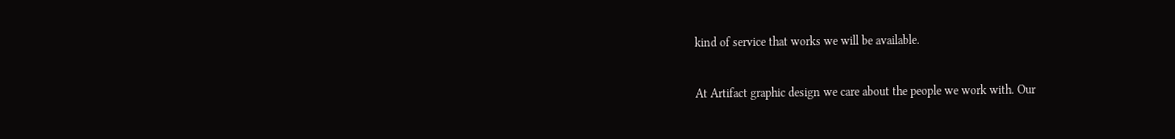kind of service that works we will be available.

At Artifact graphic design we care about the people we work with. Our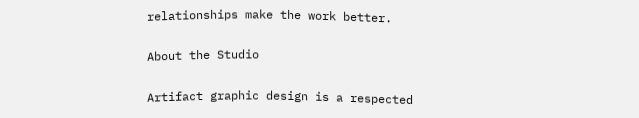relationships make the work better.

About the Studio

Artifact graphic design is a respected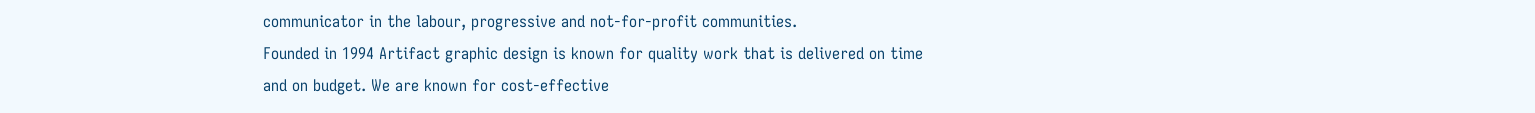communicator in the labour, progressive and not-for-profit communities.
Founded in 1994 Artifact graphic design is known for quality work that is delivered on time and on budget. We are known for cost-effective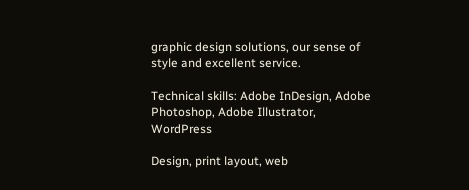graphic design solutions, our sense of style and excellent service.

Technical skills: Adobe InDesign, Adobe Photoshop, Adobe Illustrator, WordPress

Design, print layout, web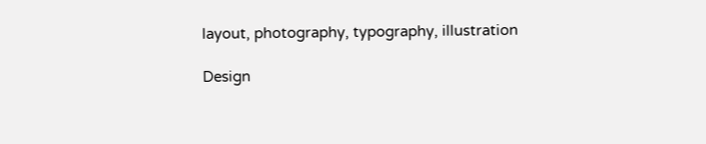layout, photography, typography, illustration

Design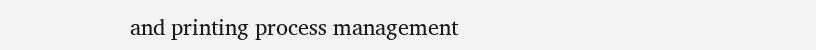and printing process management